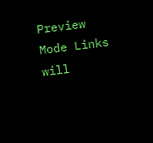Preview Mode Links will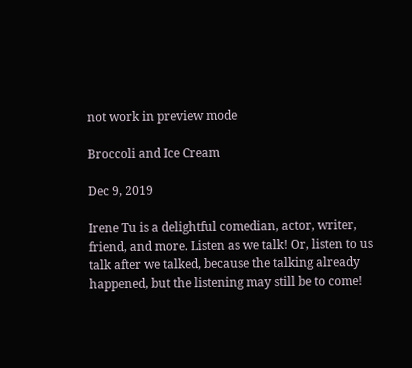not work in preview mode

Broccoli and Ice Cream

Dec 9, 2019

Irene Tu is a delightful comedian, actor, writer, friend, and more. Listen as we talk! Or, listen to us talk after we talked, because the talking already happened, but the listening may still be to come!